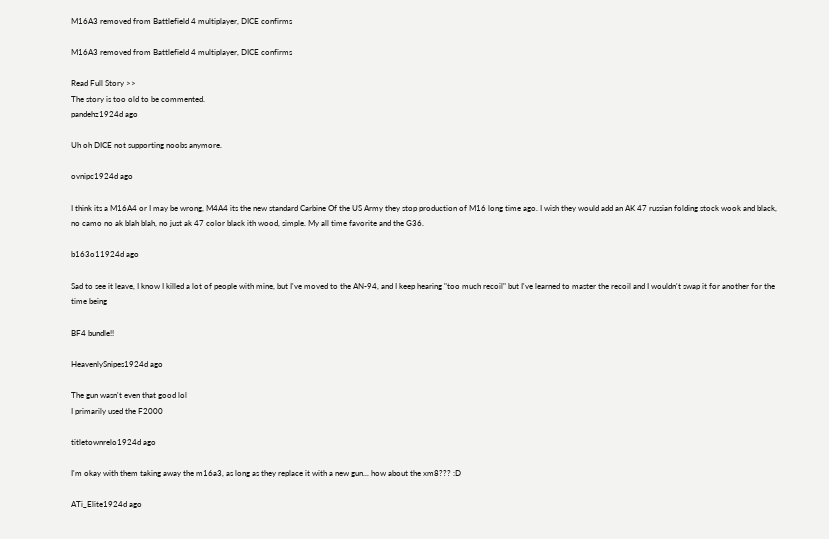M16A3 removed from Battlefield 4 multiplayer, DICE confirms

M16A3 removed from Battlefield 4 multiplayer, DICE confirms

Read Full Story >>
The story is too old to be commented.
pandehz1924d ago

Uh oh DICE not supporting noobs anymore.

ovnipc1924d ago

I think its a M16A4 or I may be wrong, M4A4 its the new standard Carbine Of the US Army they stop production of M16 long time ago. I wish they would add an AK 47 russian folding stock wook and black, no camo no ak blah blah, no just ak 47 color black ith wood, simple. My all time favorite and the G36.

b163o11924d ago

Sad to see it leave, I know I killed a lot of people with mine, but I've moved to the AN-94, and I keep hearing "too much recoil" but I've learned to master the recoil and I wouldn't swap it for another for the time being

BF4 bundle!!

HeavenlySnipes1924d ago

The gun wasn't even that good lol
I primarily used the F2000

titletownrelo1924d ago

I'm okay with them taking away the m16a3, as long as they replace it with a new gun... how about the xm8??? :D

ATi_Elite1924d ago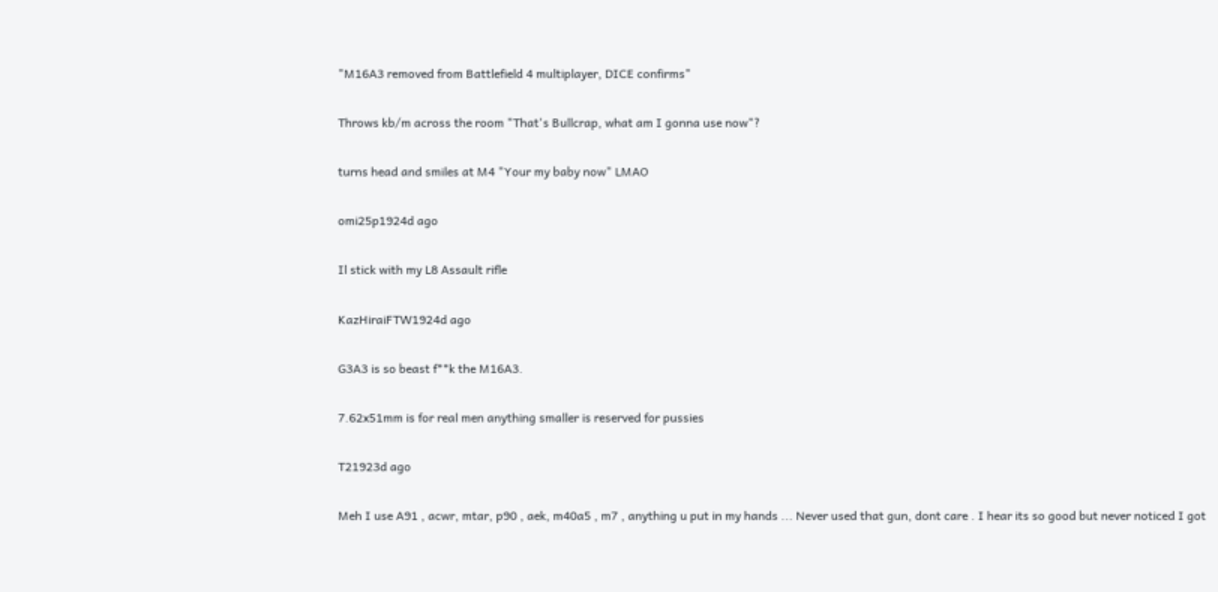"M16A3 removed from Battlefield 4 multiplayer, DICE confirms"

Throws kb/m across the room "That's Bullcrap, what am I gonna use now"?

turns head and smiles at M4 "Your my baby now" LMAO

omi25p1924d ago

Il stick with my L8 Assault rifle

KazHiraiFTW1924d ago

G3A3 is so beast f**k the M16A3.

7.62x51mm is for real men anything smaller is reserved for pussies

T21923d ago

Meh I use A91 , acwr, mtar, p90 , aek, m40a5 , m7 , anything u put in my hands ... Never used that gun, dont care . I hear its so good but never noticed I got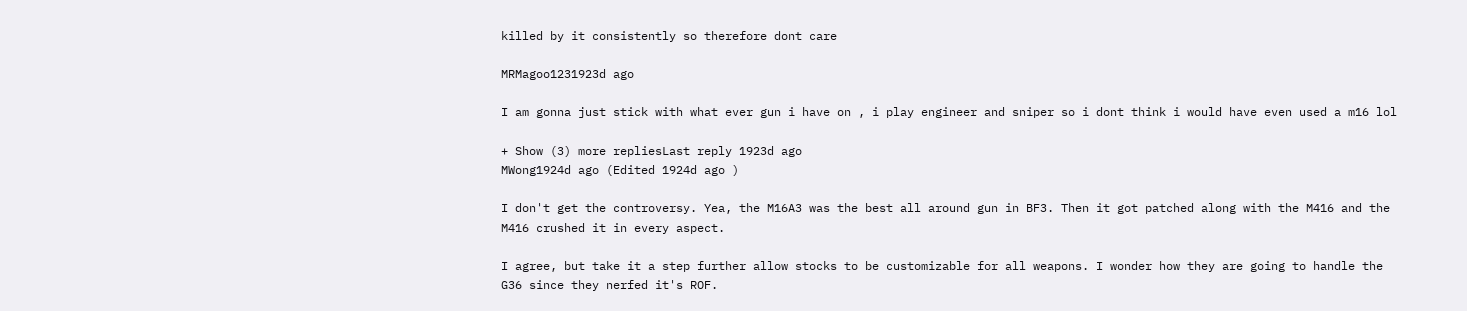killed by it consistently so therefore dont care

MRMagoo1231923d ago

I am gonna just stick with what ever gun i have on , i play engineer and sniper so i dont think i would have even used a m16 lol

+ Show (3) more repliesLast reply 1923d ago
MWong1924d ago (Edited 1924d ago )

I don't get the controversy. Yea, the M16A3 was the best all around gun in BF3. Then it got patched along with the M416 and the M416 crushed it in every aspect.

I agree, but take it a step further allow stocks to be customizable for all weapons. I wonder how they are going to handle the G36 since they nerfed it's ROF.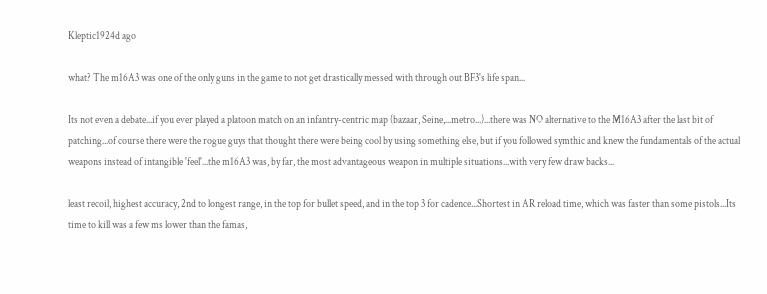Kleptic1924d ago

what? The m16A3 was one of the only guns in the game to not get drastically messed with through out BF3's life span...

Its not even a debate...if you ever played a platoon match on an infantry-centric map (bazaar, Seine,...metro...)...there was NO alternative to the M16A3 after the last bit of patching...of course there were the rogue guys that thought there were being cool by using something else, but if you followed symthic and knew the fundamentals of the actual weapons instead of intangible 'feel'...the m16A3 was, by far, the most advantageous weapon in multiple situations...with very few draw backs...

least recoil, highest accuracy, 2nd to longest range, in the top for bullet speed, and in the top 3 for cadence...Shortest in AR reload time, which was faster than some pistols...Its time to kill was a few ms lower than the famas,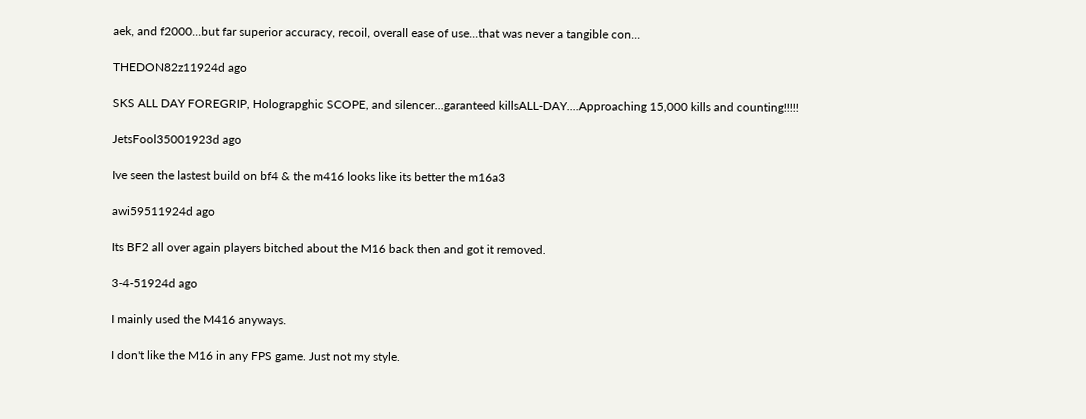aek, and f2000...but far superior accuracy, recoil, overall ease of use...that was never a tangible con...

THEDON82z11924d ago

SKS ALL DAY FOREGRIP, Holograpghic SCOPE, and silencer...garanteed killsALL-DAY....Approaching 15,000 kills and counting!!!!!

JetsFool35001923d ago

Ive seen the lastest build on bf4 & the m416 looks like its better the m16a3

awi59511924d ago

Its BF2 all over again players bitched about the M16 back then and got it removed.

3-4-51924d ago

I mainly used the M416 anyways.

I don't like the M16 in any FPS game. Just not my style.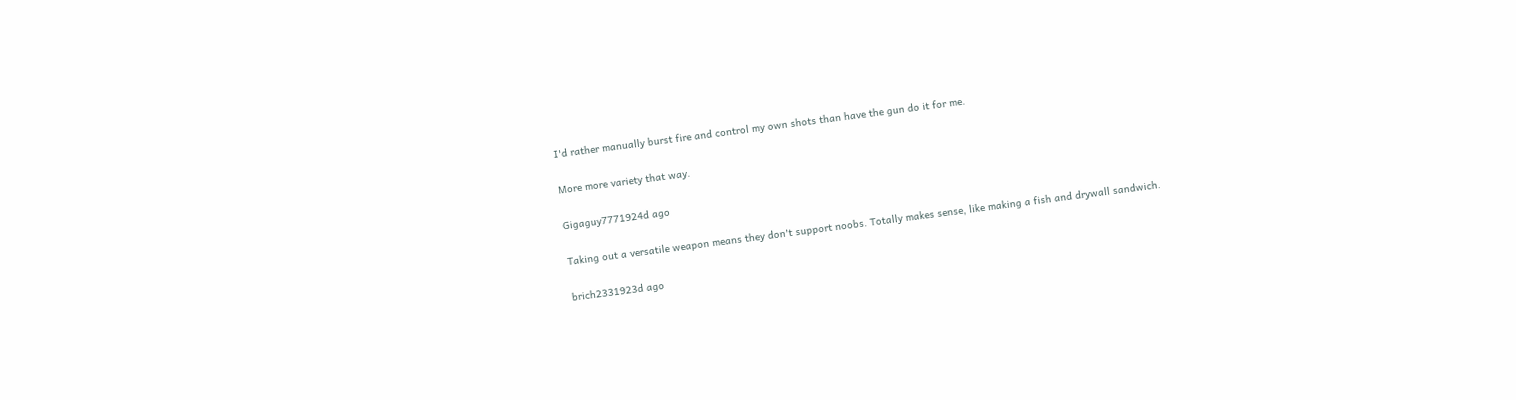I'd rather manually burst fire and control my own shots than have the gun do it for me.

More more variety that way.

Gigaguy7771924d ago

Taking out a versatile weapon means they don't support noobs. Totally makes sense, like making a fish and drywall sandwich.

brich2331923d ago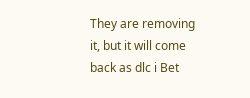They are removing it, but it will come back as dlc i Bet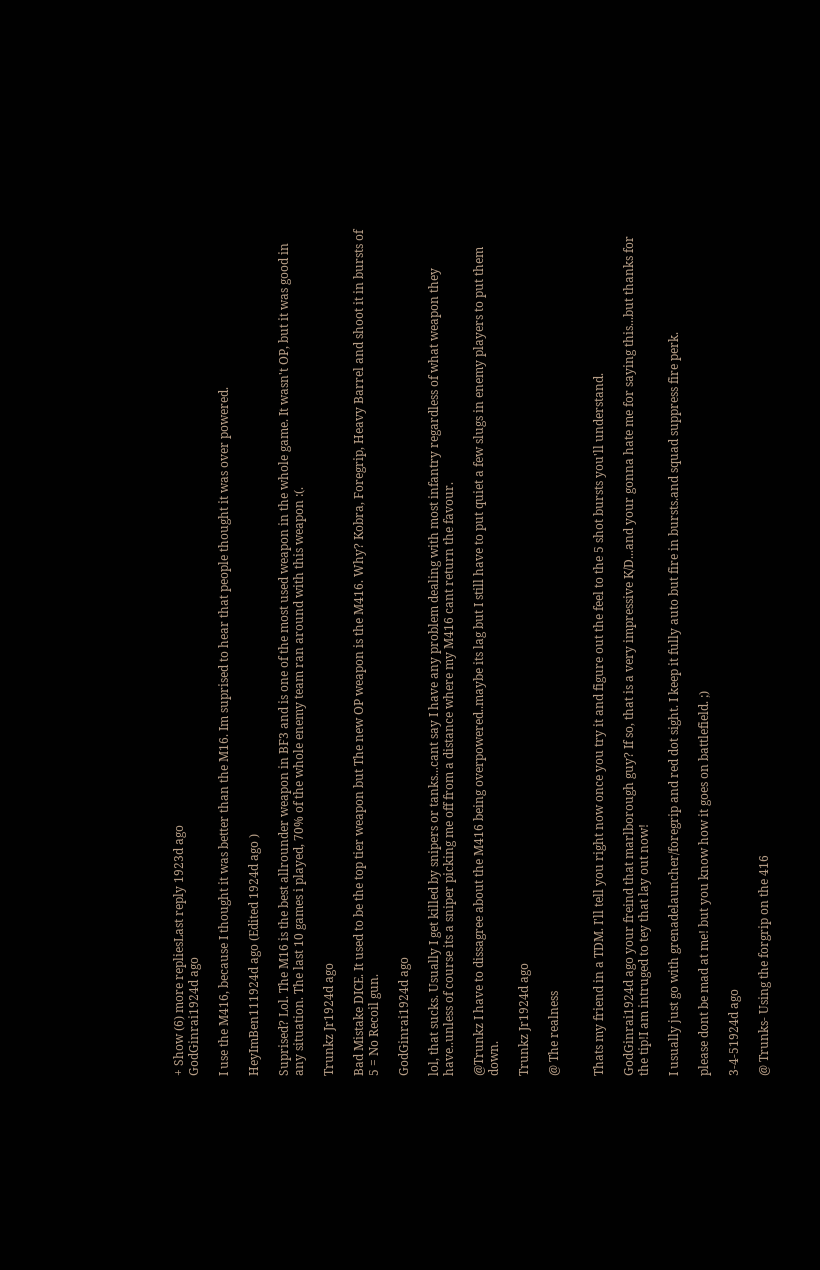+ Show (6) more repliesLast reply 1923d ago
GodGinrai1924d ago

I use the M416, because I thought it was better than the M16. Im suprised to hear that people thought it was over powered.

HeyImBen111924d ago (Edited 1924d ago )

Suprised? Lol. The M16 is the best allrounder weapon in BF3 and is one of the most used weapon in the whole game. It wasn't OP, but it was good in any situation. The last 10 games i played, 70% of the whole enemy team ran around with this weapon :(.

Trunkz Jr1924d ago

Bad Mistake DICE. It used to be the top tier weapon but The new OP weapon is the M416. Why? Kobra, Foregrip, Heavy Barrel and shoot it in bursts of 5 = No Recoil gun.

GodGinrai1924d ago

lol, that sucks. Usually I get killed by snipers or tanks...cant say I have any problem dealing with most infantry regardless of what weapon they have..unless of course its a sniper picking me off from a distance where my M416 cant return the favour.

@Trunkz I have to dissagree about the M416 being overpowered..maybe its lag but I still have to put quiet a few slugs in enemy players to put them down.

Trunkz Jr1924d ago

@ The realness


Thats my friend in a TDM. I'll tell you right now once you try it and figure out the feel to the 5 shot bursts you'll understand.

GodGinrai1924d ago your freind that marlborough guy? If so, that is a very impressive K/D...and your gonna hate me for saying this...but thanks for the tip!I am intruged to tey that lay out now!

I usually just go with grenadelauncher/foregrip and red dot sight. I keep it fully auto but fire in bursts.and squad suppress fire perk.

please dont be mad at me! but you know how it goes on battlefield. ;)

3-4-51924d ago

@ Trunks- Using the forgrip on the 416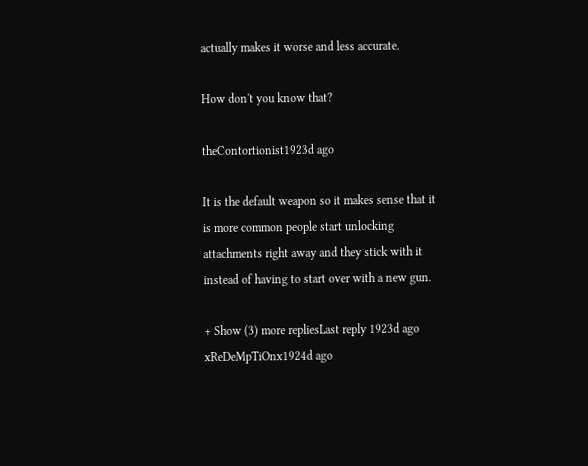actually makes it worse and less accurate.

How don't you know that?

theContortionist1923d ago

It is the default weapon so it makes sense that it is more common people start unlocking attachments right away and they stick with it instead of having to start over with a new gun.

+ Show (3) more repliesLast reply 1923d ago
xReDeMpTiOnx1924d ago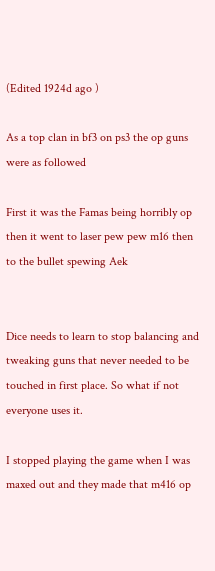(Edited 1924d ago )

As a top clan in bf3 on ps3 the op guns were as followed

First it was the Famas being horribly op then it went to laser pew pew m16 then to the bullet spewing Aek


Dice needs to learn to stop balancing and tweaking guns that never needed to be touched in first place. So what if not everyone uses it.

I stopped playing the game when I was maxed out and they made that m416 op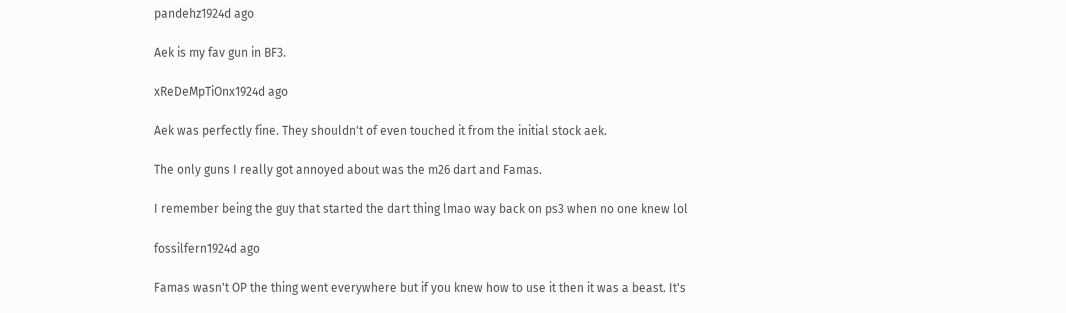pandehz1924d ago

Aek is my fav gun in BF3.

xReDeMpTiOnx1924d ago

Aek was perfectly fine. They shouldn't of even touched it from the initial stock aek.

The only guns I really got annoyed about was the m26 dart and Famas.

I remember being the guy that started the dart thing lmao way back on ps3 when no one knew lol

fossilfern1924d ago

Famas wasn't OP the thing went everywhere but if you knew how to use it then it was a beast. It's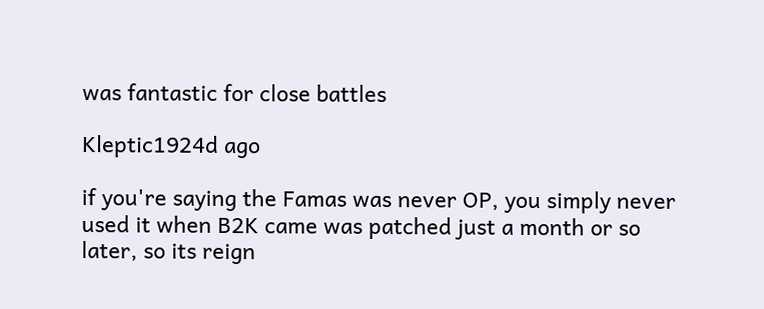was fantastic for close battles

Kleptic1924d ago

if you're saying the Famas was never OP, you simply never used it when B2K came was patched just a month or so later, so its reign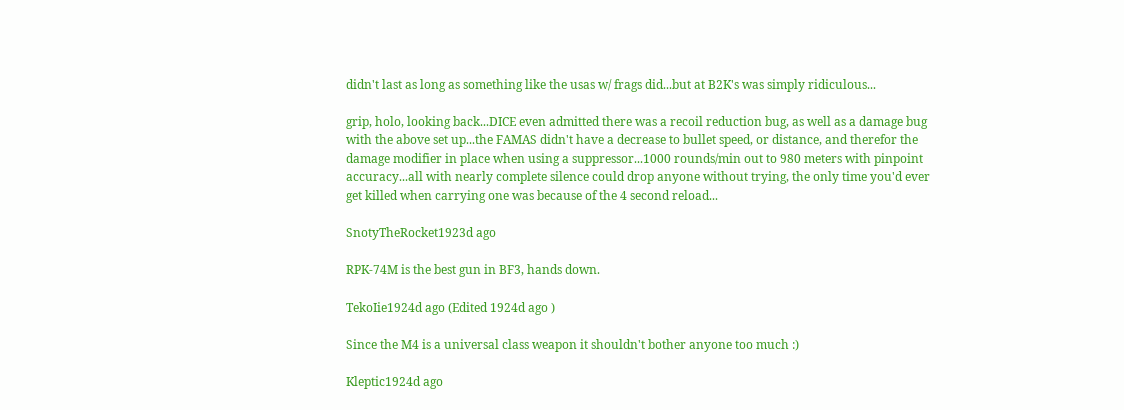didn't last as long as something like the usas w/ frags did...but at B2K's was simply ridiculous...

grip, holo, looking back...DICE even admitted there was a recoil reduction bug, as well as a damage bug with the above set up...the FAMAS didn't have a decrease to bullet speed, or distance, and therefor the damage modifier in place when using a suppressor...1000 rounds/min out to 980 meters with pinpoint accuracy...all with nearly complete silence could drop anyone without trying, the only time you'd ever get killed when carrying one was because of the 4 second reload...

SnotyTheRocket1923d ago

RPK-74M is the best gun in BF3, hands down.

TekoIie1924d ago (Edited 1924d ago )

Since the M4 is a universal class weapon it shouldn't bother anyone too much :)

Kleptic1924d ago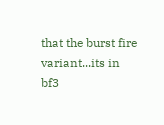that the burst fire variant...its in bf3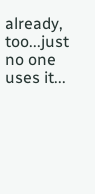already, too...just no one uses it...